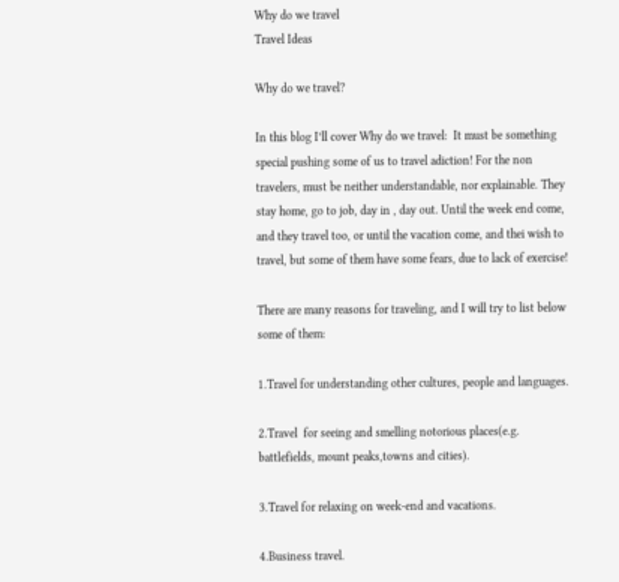Why do we travel
Travel Ideas

Why do we travel?

In this blog I’ll cover Why do we travel:  It must be something special pushing some of us to travel adiction! For the non travelers, must be neither understandable, nor explainable. They stay home, go to job, day in , day out. Until the week end come, and they travel too, or until the vacation come, and thei wish to travel, but some of them have some fears, due to lack of exercise!

There are many reasons for traveling, and I will try to list below some of them:

1.Travel for understanding other cultures, people and languages.

2.Travel  for seeing and smelling notorious places(e.g. battlefields, mount peaks,towns and cities).

3.Travel for relaxing on week-end and vacations.

4.Business travel.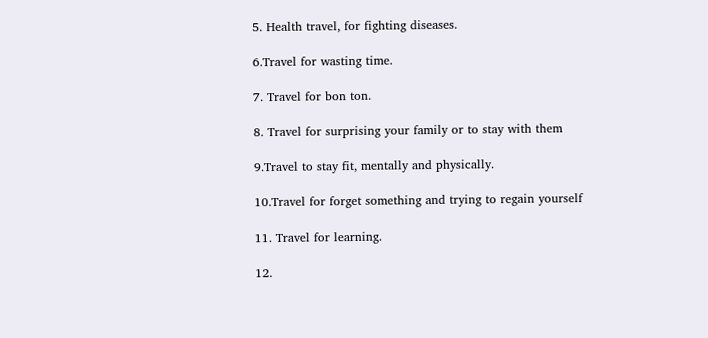5. Health travel, for fighting diseases.

6.Travel for wasting time.

7. Travel for bon ton.

8. Travel for surprising your family or to stay with them

9.Travel to stay fit, mentally and physically.

10.Travel for forget something and trying to regain yourself

11. Travel for learning.

12.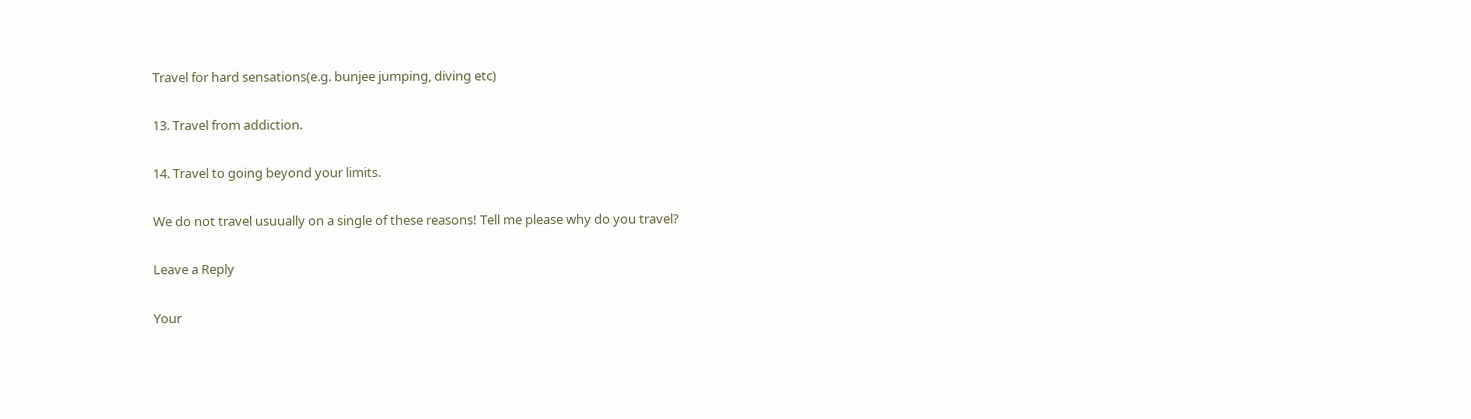Travel for hard sensations(e.g. bunjee jumping, diving etc)

13. Travel from addiction.

14. Travel to going beyond your limits.

We do not travel usuually on a single of these reasons! Tell me please why do you travel?

Leave a Reply

Your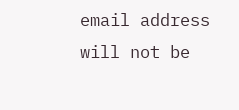email address will not be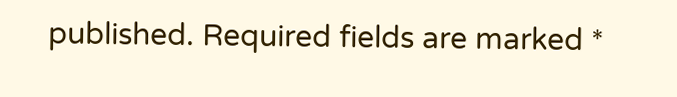published. Required fields are marked *